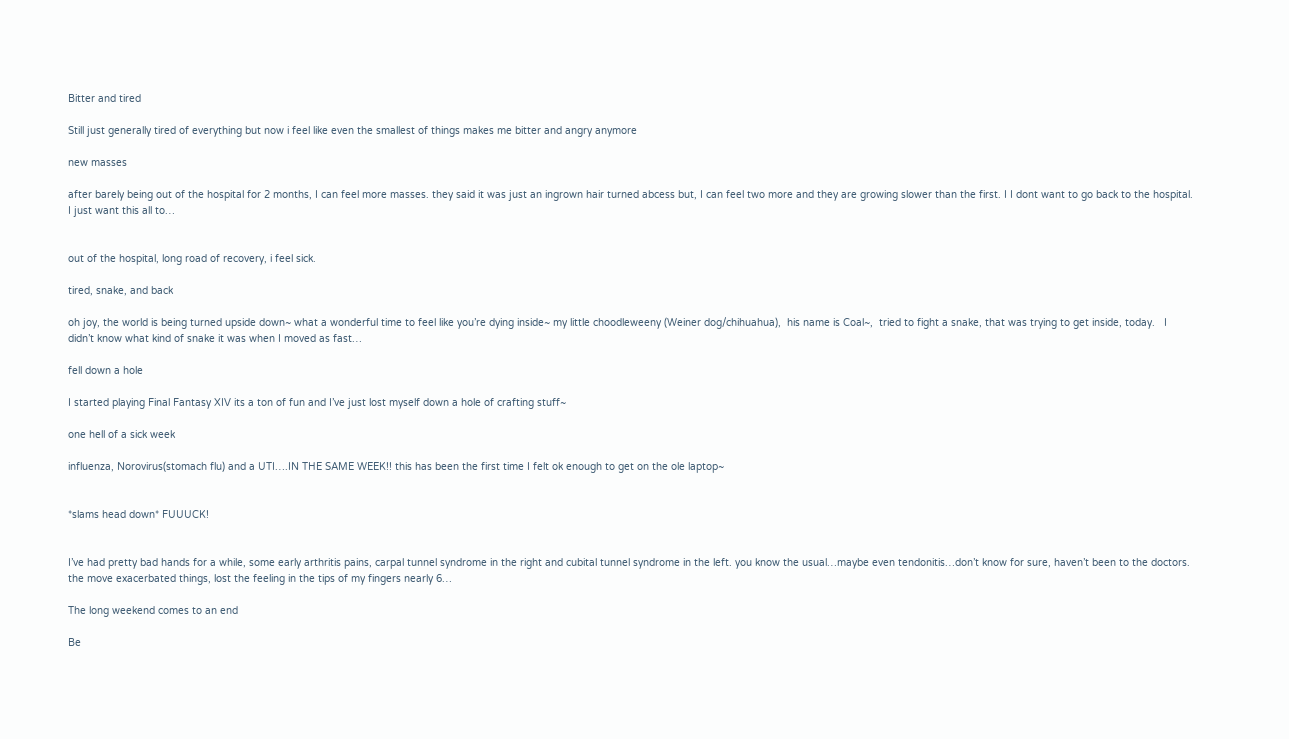Bitter and tired

Still just generally tired of everything but now i feel like even the smallest of things makes me bitter and angry anymore

new masses

after barely being out of the hospital for 2 months, I can feel more masses. they said it was just an ingrown hair turned abcess but, I can feel two more and they are growing slower than the first. I I dont want to go back to the hospital. I just want this all to…


out of the hospital, long road of recovery, i feel sick.

tired, snake, and back

oh joy, the world is being turned upside down~ what a wonderful time to feel like you’re dying inside~ my little choodleweeny (Weiner dog/chihuahua),  his name is Coal~,  tried to fight a snake, that was trying to get inside, today.   I didn’t know what kind of snake it was when I moved as fast…

fell down a hole

I started playing Final Fantasy XIV its a ton of fun and I’ve just lost myself down a hole of crafting stuff~

one hell of a sick week

influenza, Norovirus(stomach flu) and a UTI….IN THE SAME WEEK!! this has been the first time I felt ok enough to get on the ole laptop~


*slams head down* FUUUCK!


I’ve had pretty bad hands for a while, some early arthritis pains, carpal tunnel syndrome in the right and cubital tunnel syndrome in the left. you know the usual…maybe even tendonitis…don’t know for sure, haven’t been to the doctors.   the move exacerbated things, lost the feeling in the tips of my fingers nearly 6…

The long weekend comes to an end

Be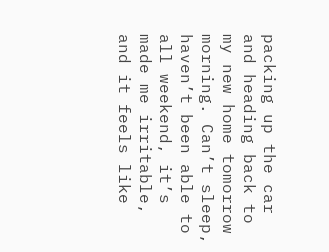packing up the car and heading back to my new home tomorrow morning. Can’t sleep, haven’t been able to all weekend, it’s made me irritable, and it feels like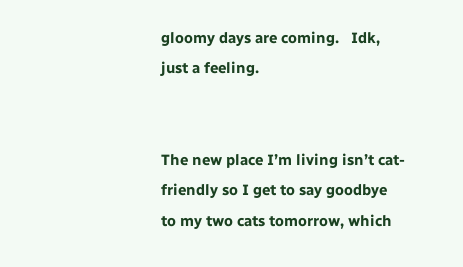gloomy days are coming.   Idk, just a feeling.


The new place I’m living isn’t cat-friendly so I get to say goodbye to my two cats tomorrow, which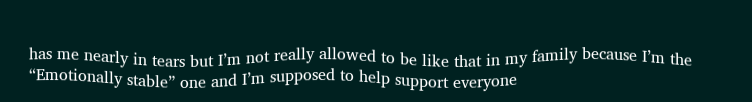has me nearly in tears but I’m not really allowed to be like that in my family because I’m the “Emotionally stable” one and I’m supposed to help support everyone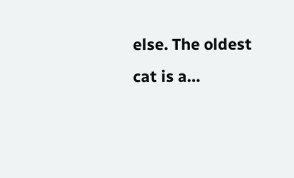else. The oldest cat is a…